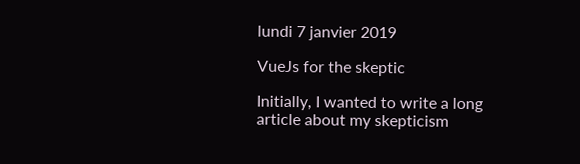lundi 7 janvier 2019

VueJs for the skeptic

Initially, I wanted to write a long article about my skepticism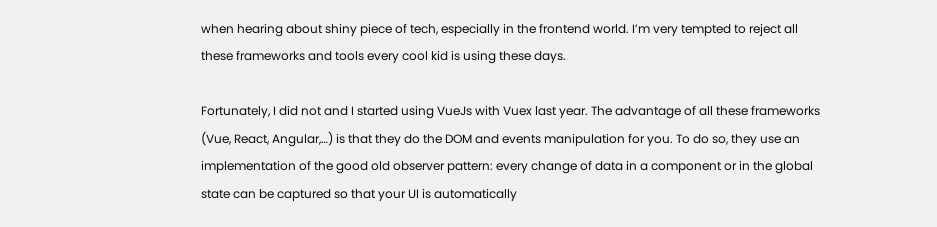when hearing about shiny piece of tech, especially in the frontend world. I’m very tempted to reject all these frameworks and tools every cool kid is using these days.

Fortunately, I did not and I started using VueJs with Vuex last year. The advantage of all these frameworks (Vue, React, Angular,…) is that they do the DOM and events manipulation for you. To do so, they use an implementation of the good old observer pattern: every change of data in a component or in the global state can be captured so that your UI is automatically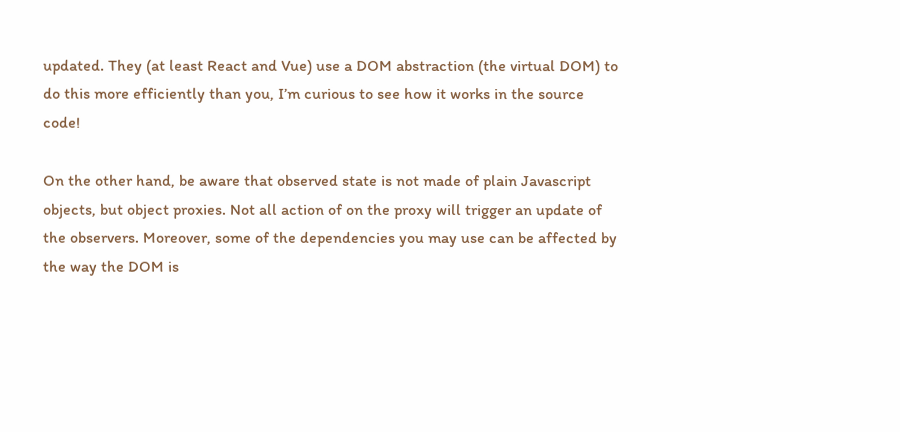updated. They (at least React and Vue) use a DOM abstraction (the virtual DOM) to do this more efficiently than you, I’m curious to see how it works in the source code!

On the other hand, be aware that observed state is not made of plain Javascript objects, but object proxies. Not all action of on the proxy will trigger an update of the observers. Moreover, some of the dependencies you may use can be affected by the way the DOM is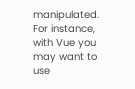manipulated. For instance, with Vue you may want to use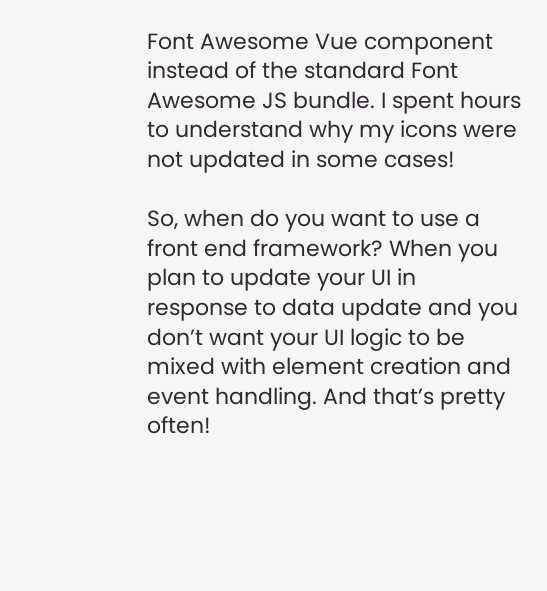Font Awesome Vue component instead of the standard Font Awesome JS bundle. I spent hours to understand why my icons were not updated in some cases!

So, when do you want to use a front end framework? When you plan to update your UI in response to data update and you don’t want your UI logic to be mixed with element creation and event handling. And that’s pretty often!